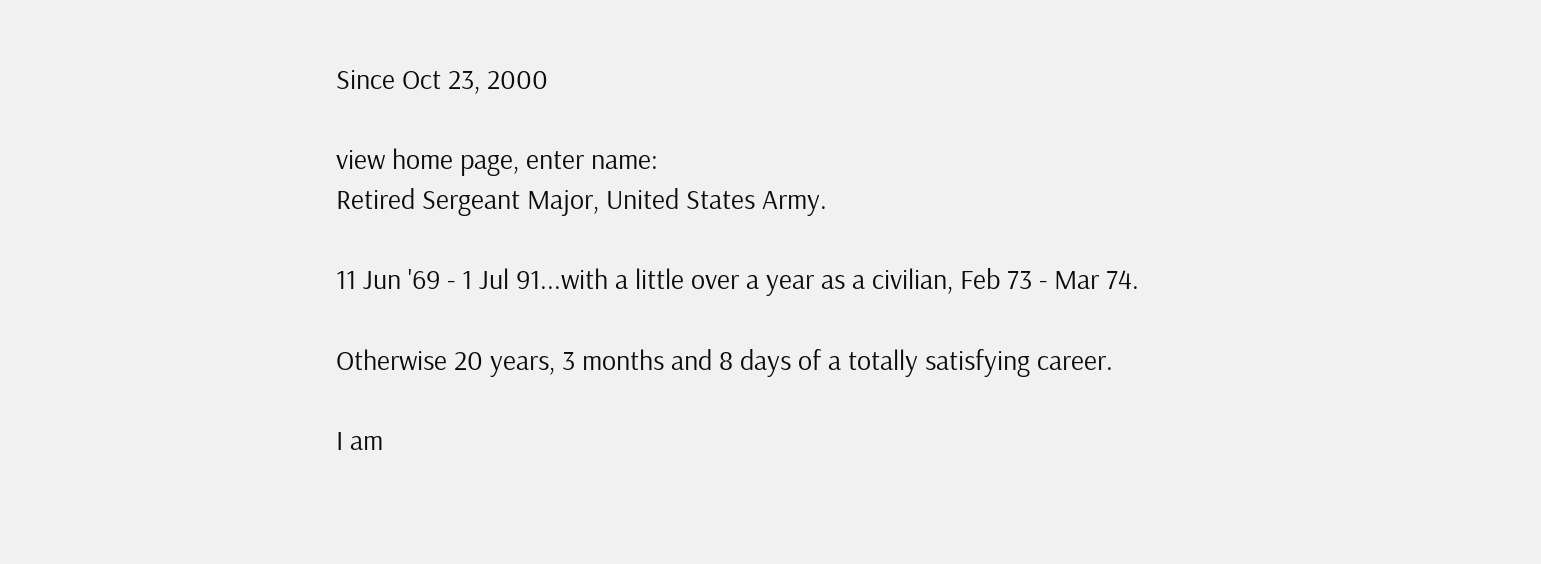Since Oct 23, 2000

view home page, enter name:
Retired Sergeant Major, United States Army.

11 Jun '69 - 1 Jul 91...with a little over a year as a civilian, Feb 73 - Mar 74.

Otherwise 20 years, 3 months and 8 days of a totally satisfying career.

I am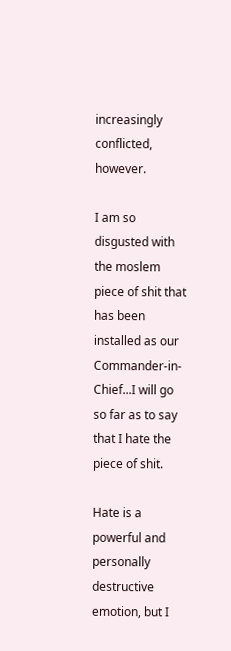increasingly conflicted, however.

I am so disgusted with the moslem piece of shit that has been installed as our Commander-in-Chief...I will go so far as to say that I hate the piece of shit.

Hate is a powerful and personally destructive emotion, but I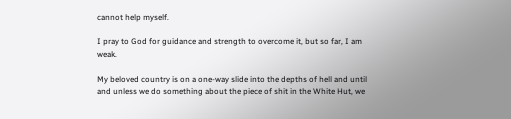cannot help myself.

I pray to God for guidance and strength to overcome it, but so far, I am weak.

My beloved country is on a one-way slide into the depths of hell and until and unless we do something about the piece of shit in the White Hut, we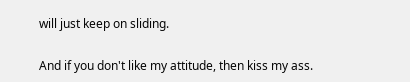will just keep on sliding.

And if you don't like my attitude, then kiss my ass.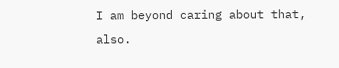I am beyond caring about that, also.